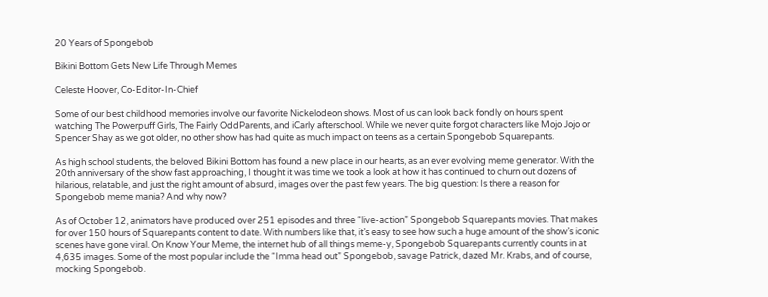20 Years of Spongebob

Bikini Bottom Gets New Life Through Memes

Celeste Hoover, Co-Editor-In-Chief

Some of our best childhood memories involve our favorite Nickelodeon shows. Most of us can look back fondly on hours spent watching The Powerpuff Girls, The Fairly OddParents, and iCarly afterschool. While we never quite forgot characters like Mojo Jojo or Spencer Shay as we got older, no other show has had quite as much impact on teens as a certain Spongebob Squarepants.

As high school students, the beloved Bikini Bottom has found a new place in our hearts, as an ever evolving meme generator. With the 20th anniversary of the show fast approaching, I thought it was time we took a look at how it has continued to churn out dozens of hilarious, relatable, and just the right amount of absurd, images over the past few years. The big question: Is there a reason for Spongebob meme mania? And why now?

As of October 12, animators have produced over 251 episodes and three “live-action” Spongebob Squarepants movies. That makes for over 150 hours of Squarepants content to date. With numbers like that, it’s easy to see how such a huge amount of the show’s iconic scenes have gone viral. On Know Your Meme, the internet hub of all things meme-y, Spongebob Squarepants currently counts in at 4,635 images. Some of the most popular include the “Imma head out” Spongebob, savage Patrick, dazed Mr. Krabs, and of course, mocking Spongebob.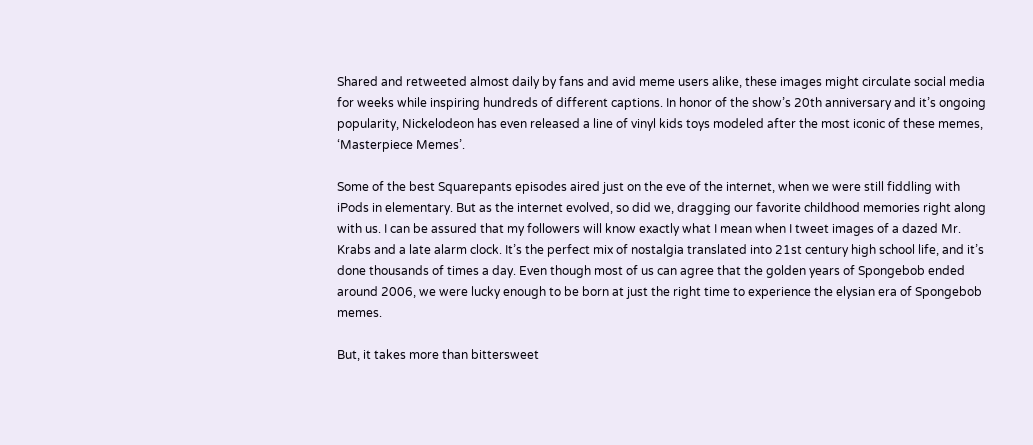Shared and retweeted almost daily by fans and avid meme users alike, these images might circulate social media for weeks while inspiring hundreds of different captions. In honor of the show’s 20th anniversary and it’s ongoing popularity, Nickelodeon has even released a line of vinyl kids toys modeled after the most iconic of these memes, ‘Masterpiece Memes’.

Some of the best Squarepants episodes aired just on the eve of the internet, when we were still fiddling with iPods in elementary. But as the internet evolved, so did we, dragging our favorite childhood memories right along with us. I can be assured that my followers will know exactly what I mean when I tweet images of a dazed Mr. Krabs and a late alarm clock. It’s the perfect mix of nostalgia translated into 21st century high school life, and it’s done thousands of times a day. Even though most of us can agree that the golden years of Spongebob ended around 2006, we were lucky enough to be born at just the right time to experience the elysian era of Spongebob memes.

But, it takes more than bittersweet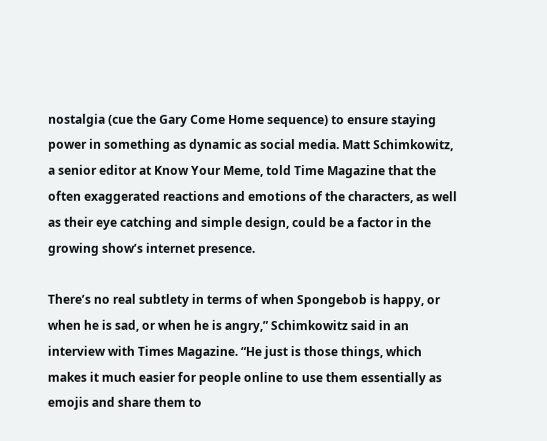nostalgia (cue the Gary Come Home sequence) to ensure staying power in something as dynamic as social media. Matt Schimkowitz, a senior editor at Know Your Meme, told Time Magazine that the often exaggerated reactions and emotions of the characters, as well as their eye catching and simple design, could be a factor in the growing show’s internet presence.

There’s no real subtlety in terms of when Spongebob is happy, or when he is sad, or when he is angry,” Schimkowitz said in an interview with Times Magazine. “He just is those things, which makes it much easier for people online to use them essentially as emojis and share them to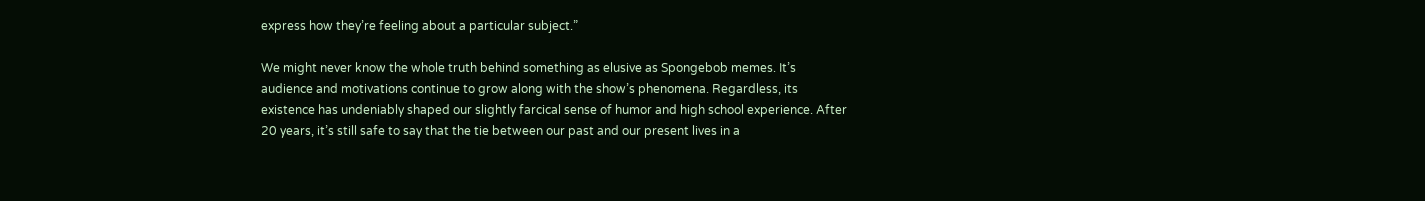express how they’re feeling about a particular subject.”

We might never know the whole truth behind something as elusive as Spongebob memes. It’s audience and motivations continue to grow along with the show’s phenomena. Regardless, its existence has undeniably shaped our slightly farcical sense of humor and high school experience. After 20 years, it’s still safe to say that the tie between our past and our present lives in a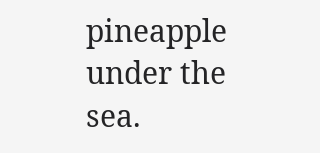pineapple under the sea.